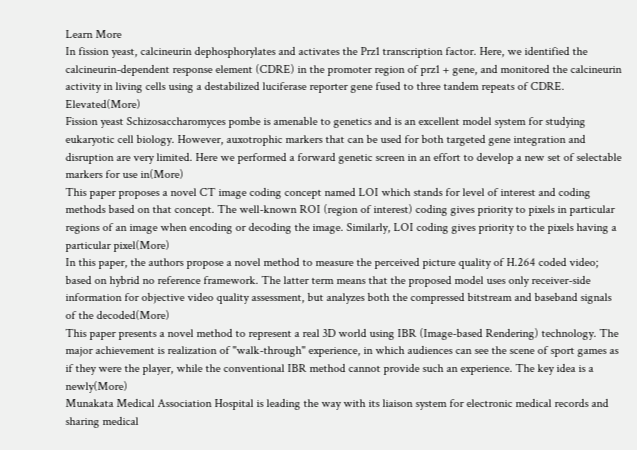Learn More
In fission yeast, calcineurin dephosphorylates and activates the Prz1 transcription factor. Here, we identified the calcineurin-dependent response element (CDRE) in the promoter region of prz1 + gene, and monitored the calcineurin activity in living cells using a destabilized luciferase reporter gene fused to three tandem repeats of CDRE. Elevated(More)
Fission yeast Schizosaccharomyces pombe is amenable to genetics and is an excellent model system for studying eukaryotic cell biology. However, auxotrophic markers that can be used for both targeted gene integration and disruption are very limited. Here we performed a forward genetic screen in an effort to develop a new set of selectable markers for use in(More)
This paper proposes a novel CT image coding concept named LOI which stands for level of interest and coding methods based on that concept. The well-known ROI (region of interest) coding gives priority to pixels in particular regions of an image when encoding or decoding the image. Similarly, LOI coding gives priority to the pixels having a particular pixel(More)
In this paper, the authors propose a novel method to measure the perceived picture quality of H.264 coded video; based on hybrid no reference framework. The latter term means that the proposed model uses only receiver-side information for objective video quality assessment, but analyzes both the compressed bitstream and baseband signals of the decoded(More)
This paper presents a novel method to represent a real 3D world using IBR (Image-based Rendering) technology. The major achievement is realization of "walk-through" experience, in which audiences can see the scene of sport games as if they were the player, while the conventional IBR method cannot provide such an experience. The key idea is a newly(More)
Munakata Medical Association Hospital is leading the way with its liaison system for electronic medical records and sharing medical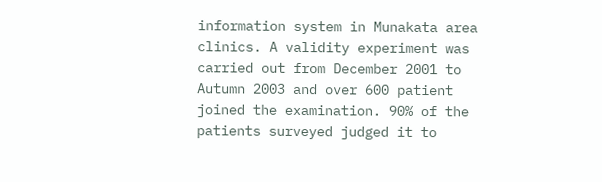information system in Munakata area clinics. A validity experiment was carried out from December 2001 to Autumn 2003 and over 600 patient joined the examination. 90% of the patients surveyed judged it to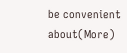be convenient about(More)